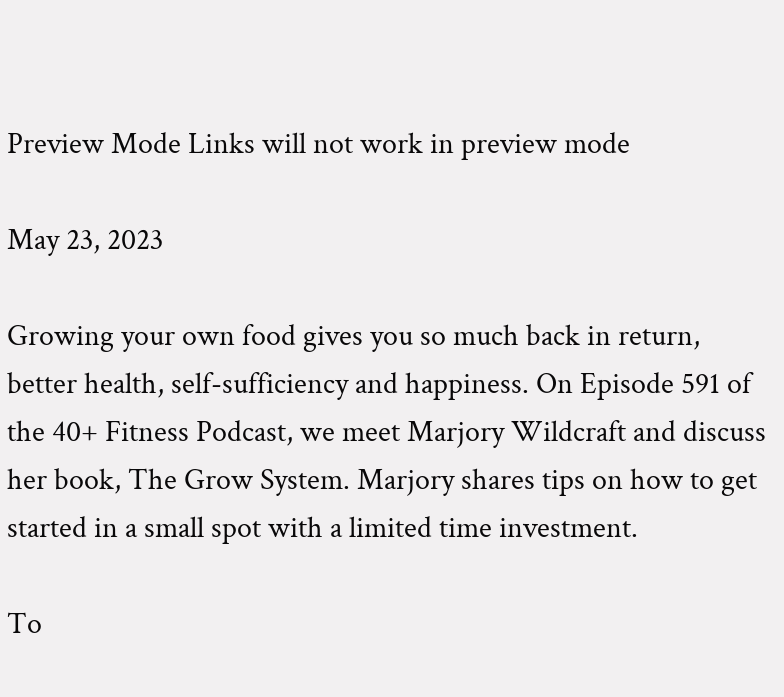Preview Mode Links will not work in preview mode

May 23, 2023

Growing your own food gives you so much back in return, better health, self-sufficiency and happiness. On Episode 591 of the 40+ Fitness Podcast, we meet Marjory Wildcraft and discuss her book, The Grow System. Marjory shares tips on how to get started in a small spot with a limited time investment.

To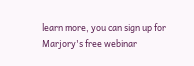learn more, you can sign up for Marjory's free webinar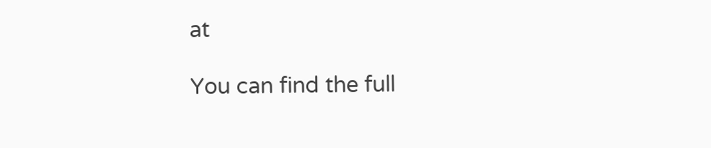at

You can find the full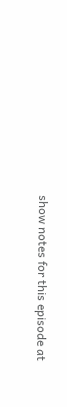show notes for this episode at